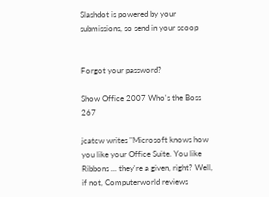Slashdot is powered by your submissions, so send in your scoop


Forgot your password?

Show Office 2007 Who's the Boss 267

jcatcw writes "Microsoft knows how you like your Office Suite. You like Ribbons ... they're a given, right? Well, if not, Computerworld reviews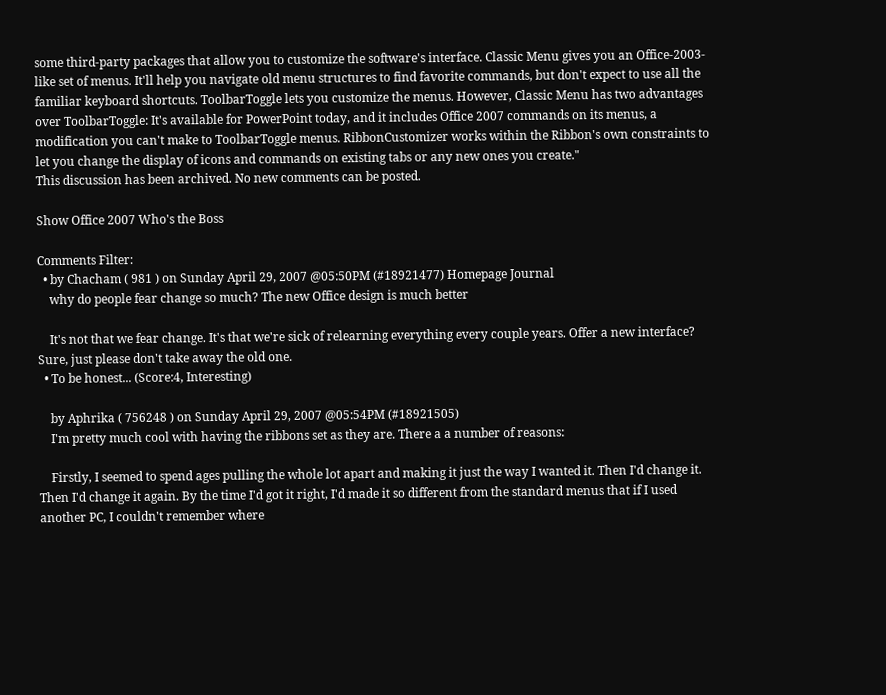some third-party packages that allow you to customize the software's interface. Classic Menu gives you an Office-2003-like set of menus. It'll help you navigate old menu structures to find favorite commands, but don't expect to use all the familiar keyboard shortcuts. ToolbarToggle lets you customize the menus. However, Classic Menu has two advantages over ToolbarToggle: It's available for PowerPoint today, and it includes Office 2007 commands on its menus, a modification you can't make to ToolbarToggle menus. RibbonCustomizer works within the Ribbon's own constraints to let you change the display of icons and commands on existing tabs or any new ones you create."
This discussion has been archived. No new comments can be posted.

Show Office 2007 Who's the Boss

Comments Filter:
  • by Chacham ( 981 ) on Sunday April 29, 2007 @05:50PM (#18921477) Homepage Journal
    why do people fear change so much? The new Office design is much better

    It's not that we fear change. It's that we're sick of relearning everything every couple years. Offer a new interface? Sure, just please don't take away the old one.
  • To be honest... (Score:4, Interesting)

    by Aphrika ( 756248 ) on Sunday April 29, 2007 @05:54PM (#18921505)
    I'm pretty much cool with having the ribbons set as they are. There a a number of reasons:

    Firstly, I seemed to spend ages pulling the whole lot apart and making it just the way I wanted it. Then I'd change it. Then I'd change it again. By the time I'd got it right, I'd made it so different from the standard menus that if I used another PC, I couldn't remember where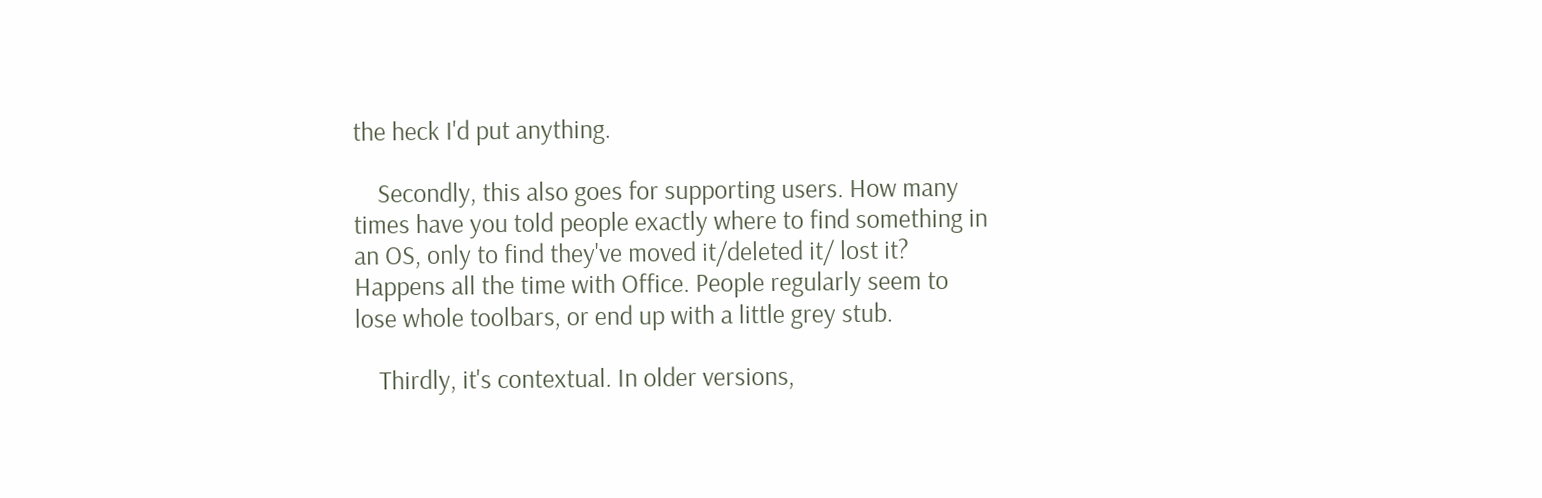the heck I'd put anything.

    Secondly, this also goes for supporting users. How many times have you told people exactly where to find something in an OS, only to find they've moved it/deleted it/ lost it? Happens all the time with Office. People regularly seem to lose whole toolbars, or end up with a little grey stub.

    Thirdly, it's contextual. In older versions,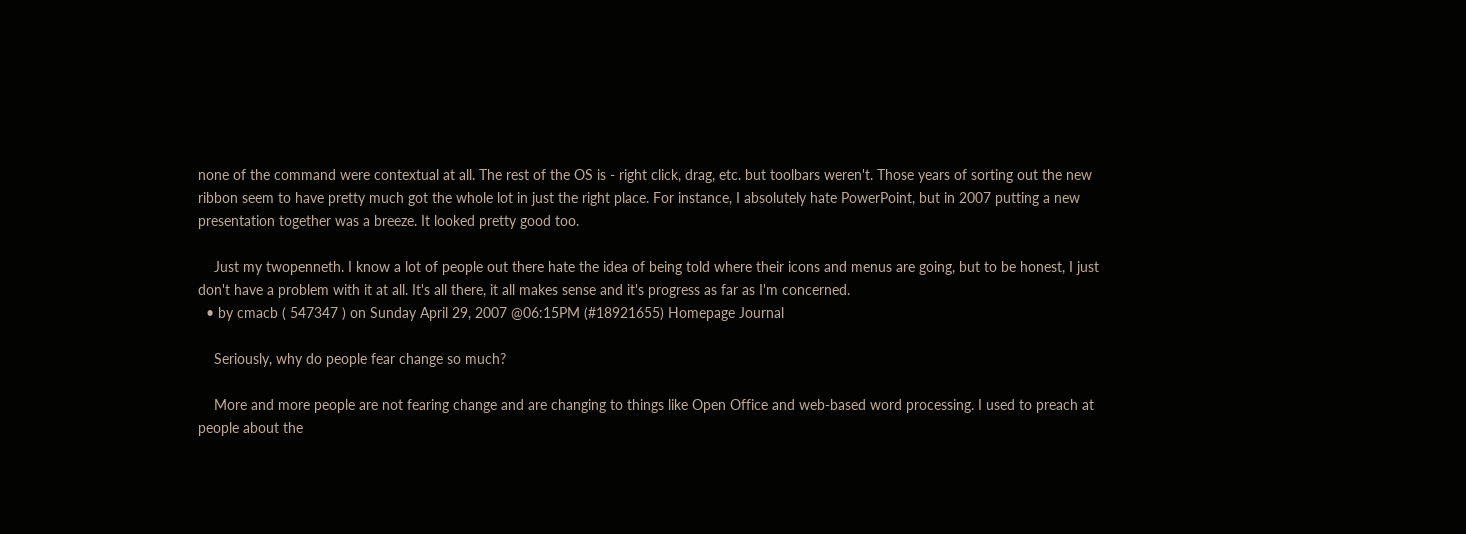none of the command were contextual at all. The rest of the OS is - right click, drag, etc. but toolbars weren't. Those years of sorting out the new ribbon seem to have pretty much got the whole lot in just the right place. For instance, I absolutely hate PowerPoint, but in 2007 putting a new presentation together was a breeze. It looked pretty good too.

    Just my twopenneth. I know a lot of people out there hate the idea of being told where their icons and menus are going, but to be honest, I just don't have a problem with it at all. It's all there, it all makes sense and it's progress as far as I'm concerned.
  • by cmacb ( 547347 ) on Sunday April 29, 2007 @06:15PM (#18921655) Homepage Journal

    Seriously, why do people fear change so much?

    More and more people are not fearing change and are changing to things like Open Office and web-based word processing. I used to preach at people about the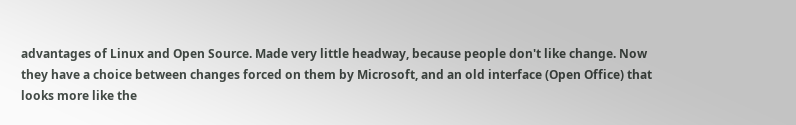advantages of Linux and Open Source. Made very little headway, because people don't like change. Now they have a choice between changes forced on them by Microsoft, and an old interface (Open Office) that looks more like the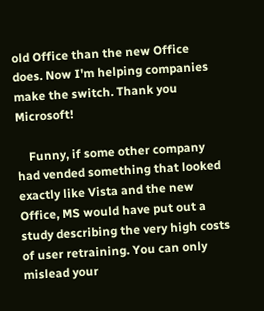old Office than the new Office does. Now I'm helping companies make the switch. Thank you Microsoft!

    Funny, if some other company had vended something that looked exactly like Vista and the new Office, MS would have put out a study describing the very high costs of user retraining. You can only mislead your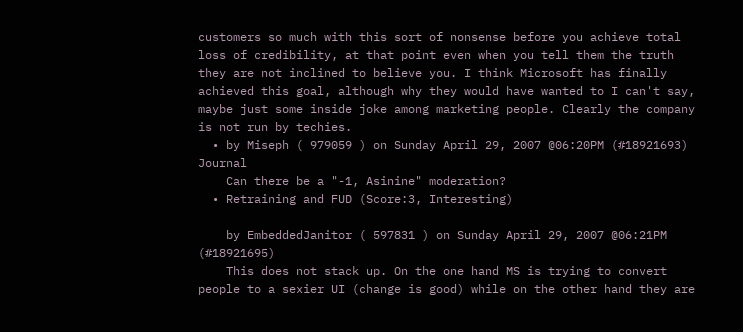customers so much with this sort of nonsense before you achieve total loss of credibility, at that point even when you tell them the truth they are not inclined to believe you. I think Microsoft has finally achieved this goal, although why they would have wanted to I can't say, maybe just some inside joke among marketing people. Clearly the company is not run by techies.
  • by Miseph ( 979059 ) on Sunday April 29, 2007 @06:20PM (#18921693) Journal
    Can there be a "-1, Asinine" moderation?
  • Retraining and FUD (Score:3, Interesting)

    by EmbeddedJanitor ( 597831 ) on Sunday April 29, 2007 @06:21PM (#18921695)
    This does not stack up. On the one hand MS is trying to convert people to a sexier UI (change is good) while on the other hand they are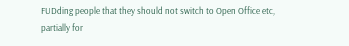FUDding people that they should not switch to Open Office etc, partially for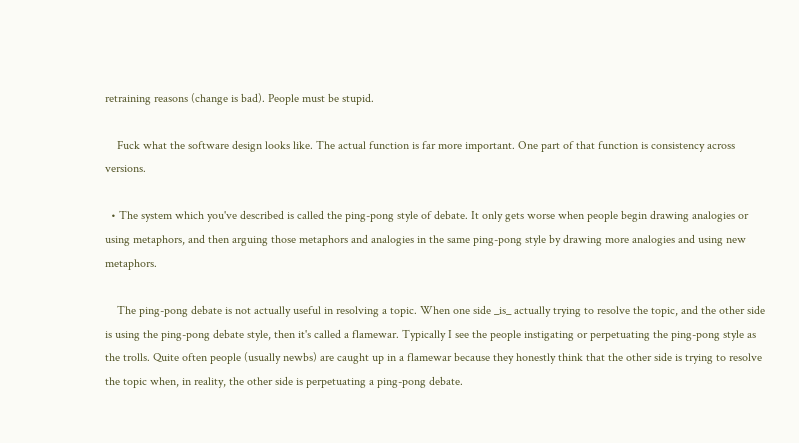retraining reasons (change is bad). People must be stupid.

    Fuck what the software design looks like. The actual function is far more important. One part of that function is consistency across versions.

  • The system which you've described is called the ping-pong style of debate. It only gets worse when people begin drawing analogies or using metaphors, and then arguing those metaphors and analogies in the same ping-pong style by drawing more analogies and using new metaphors.

    The ping-pong debate is not actually useful in resolving a topic. When one side _is_ actually trying to resolve the topic, and the other side is using the ping-pong debate style, then it's called a flamewar. Typically I see the people instigating or perpetuating the ping-pong style as the trolls. Quite often people (usually newbs) are caught up in a flamewar because they honestly think that the other side is trying to resolve the topic when, in reality, the other side is perpetuating a ping-pong debate.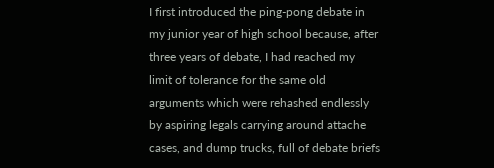I first introduced the ping-pong debate in my junior year of high school because, after three years of debate, I had reached my limit of tolerance for the same old arguments which were rehashed endlessly by aspiring legals carrying around attache cases, and dump trucks, full of debate briefs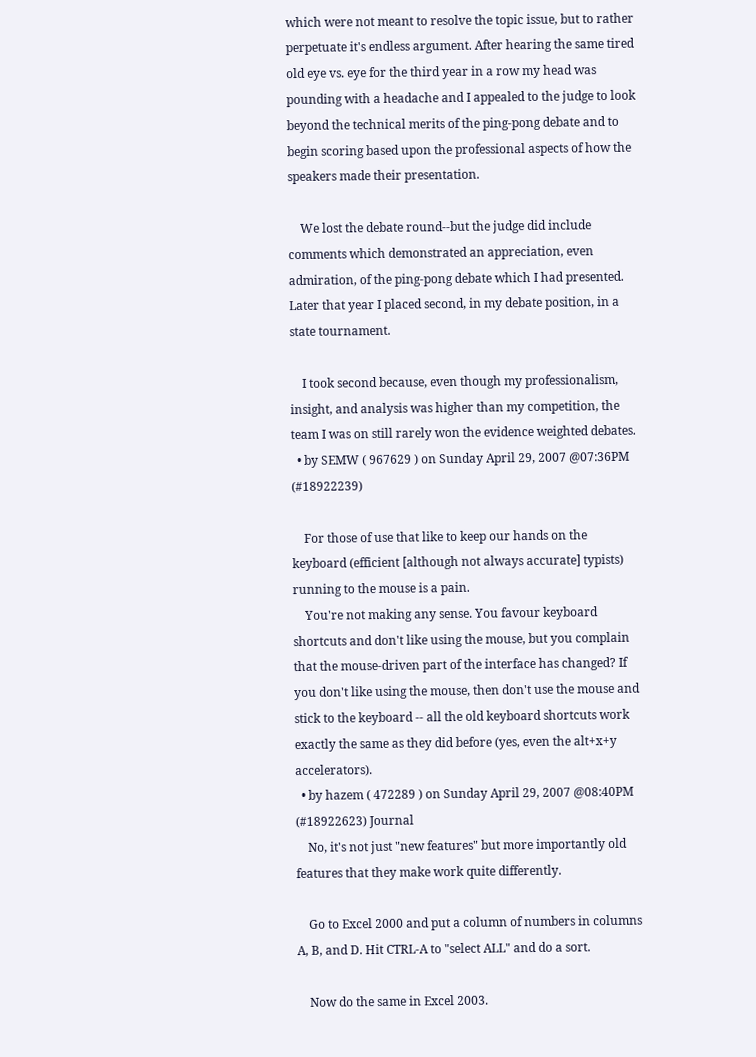which were not meant to resolve the topic issue, but to rather perpetuate it's endless argument. After hearing the same tired old eye vs. eye for the third year in a row my head was pounding with a headache and I appealed to the judge to look beyond the technical merits of the ping-pong debate and to begin scoring based upon the professional aspects of how the speakers made their presentation.

    We lost the debate round--but the judge did include comments which demonstrated an appreciation, even admiration, of the ping-pong debate which I had presented. Later that year I placed second, in my debate position, in a state tournament.

    I took second because, even though my professionalism, insight, and analysis was higher than my competition, the team I was on still rarely won the evidence weighted debates.
  • by SEMW ( 967629 ) on Sunday April 29, 2007 @07:36PM (#18922239)

    For those of use that like to keep our hands on the keyboard (efficient [although not always accurate] typists) running to the mouse is a pain.
    You're not making any sense. You favour keyboard shortcuts and don't like using the mouse, but you complain that the mouse-driven part of the interface has changed? If you don't like using the mouse, then don't use the mouse and stick to the keyboard -- all the old keyboard shortcuts work exactly the same as they did before (yes, even the alt+x+y accelerators).
  • by hazem ( 472289 ) on Sunday April 29, 2007 @08:40PM (#18922623) Journal
    No, it's not just "new features" but more importantly old features that they make work quite differently.

    Go to Excel 2000 and put a column of numbers in columns A, B, and D. Hit CTRL-A to "select ALL" and do a sort.

    Now do the same in Excel 2003.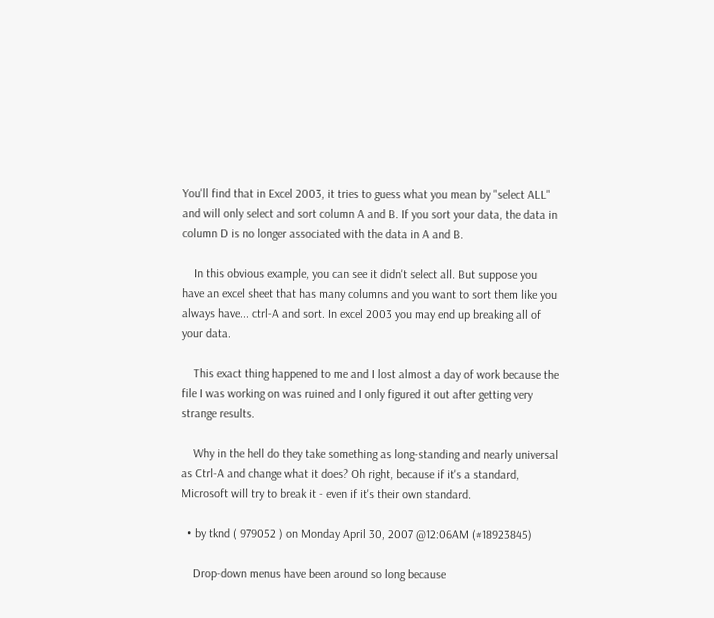You'll find that in Excel 2003, it tries to guess what you mean by "select ALL" and will only select and sort column A and B. If you sort your data, the data in column D is no longer associated with the data in A and B.

    In this obvious example, you can see it didn't select all. But suppose you have an excel sheet that has many columns and you want to sort them like you always have... ctrl-A and sort. In excel 2003 you may end up breaking all of your data.

    This exact thing happened to me and I lost almost a day of work because the file I was working on was ruined and I only figured it out after getting very strange results.

    Why in the hell do they take something as long-standing and nearly universal as Ctrl-A and change what it does? Oh right, because if it's a standard, Microsoft will try to break it - even if it's their own standard.

  • by tknd ( 979052 ) on Monday April 30, 2007 @12:06AM (#18923845)

    Drop-down menus have been around so long because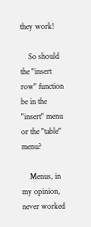they work!

    So should the "insert row" function be in the "insert" menu or the "table" menu?

    Menus, in my opinion, never worked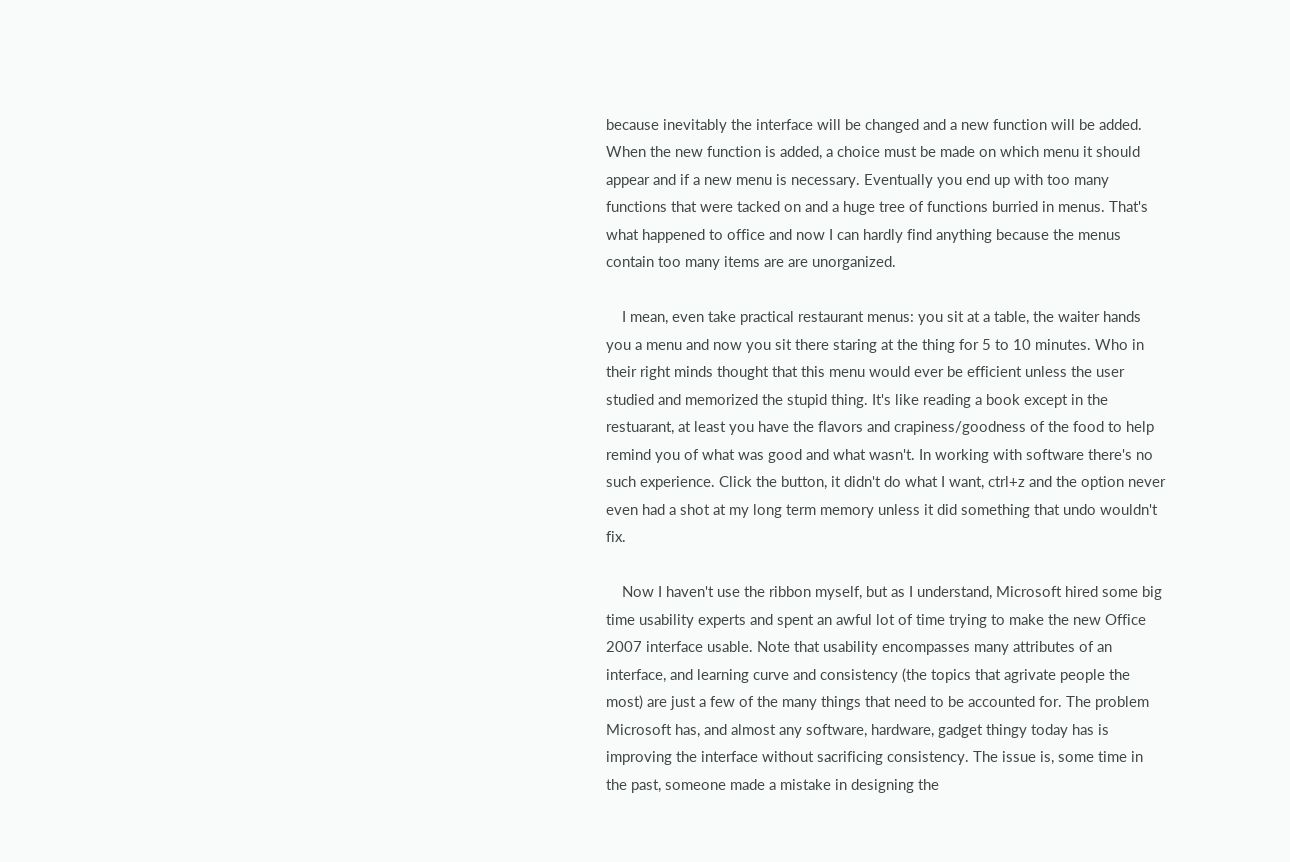because inevitably the interface will be changed and a new function will be added. When the new function is added, a choice must be made on which menu it should appear and if a new menu is necessary. Eventually you end up with too many functions that were tacked on and a huge tree of functions burried in menus. That's what happened to office and now I can hardly find anything because the menus contain too many items are are unorganized.

    I mean, even take practical restaurant menus: you sit at a table, the waiter hands you a menu and now you sit there staring at the thing for 5 to 10 minutes. Who in their right minds thought that this menu would ever be efficient unless the user studied and memorized the stupid thing. It's like reading a book except in the restuarant, at least you have the flavors and crapiness/goodness of the food to help remind you of what was good and what wasn't. In working with software there's no such experience. Click the button, it didn't do what I want, ctrl+z and the option never even had a shot at my long term memory unless it did something that undo wouldn't fix.

    Now I haven't use the ribbon myself, but as I understand, Microsoft hired some big time usability experts and spent an awful lot of time trying to make the new Office 2007 interface usable. Note that usability encompasses many attributes of an interface, and learning curve and consistency (the topics that agrivate people the most) are just a few of the many things that need to be accounted for. The problem Microsoft has, and almost any software, hardware, gadget thingy today has is improving the interface without sacrificing consistency. The issue is, some time in the past, someone made a mistake in designing the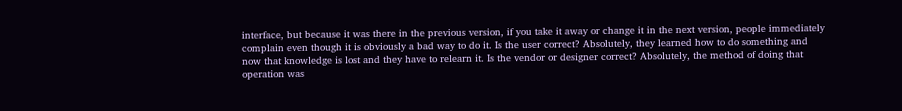interface, but because it was there in the previous version, if you take it away or change it in the next version, people immediately complain even though it is obviously a bad way to do it. Is the user correct? Absolutely, they learned how to do something and now that knowledge is lost and they have to relearn it. Is the vendor or designer correct? Absolutely, the method of doing that operation was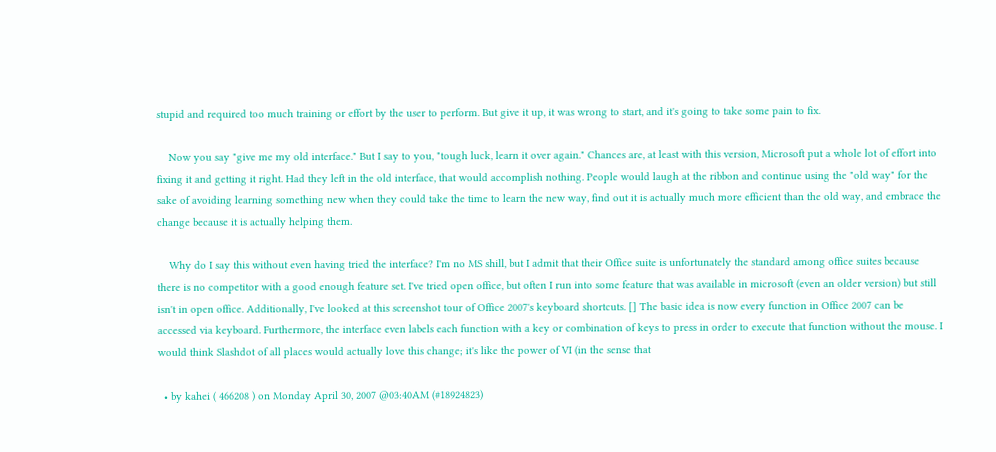stupid and required too much training or effort by the user to perform. But give it up, it was wrong to start, and it's going to take some pain to fix.

    Now you say "give me my old interface." But I say to you, "tough luck, learn it over again." Chances are, at least with this version, Microsoft put a whole lot of effort into fixing it and getting it right. Had they left in the old interface, that would accomplish nothing. People would laugh at the ribbon and continue using the "old way" for the sake of avoiding learning something new when they could take the time to learn the new way, find out it is actually much more efficient than the old way, and embrace the change because it is actually helping them.

    Why do I say this without even having tried the interface? I'm no MS shill, but I admit that their Office suite is unfortunately the standard among office suites because there is no competitor with a good enough feature set. I've tried open office, but often I run into some feature that was available in microsoft (even an older version) but still isn't in open office. Additionally, I've looked at this screenshot tour of Office 2007's keyboard shortcuts. [] The basic idea is now every function in Office 2007 can be accessed via keyboard. Furthermore, the interface even labels each function with a key or combination of keys to press in order to execute that function without the mouse. I would think Slashdot of all places would actually love this change; it's like the power of VI (in the sense that

  • by kahei ( 466208 ) on Monday April 30, 2007 @03:40AM (#18924823)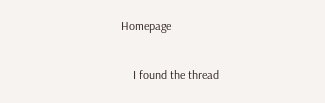Homepage

    I found the thread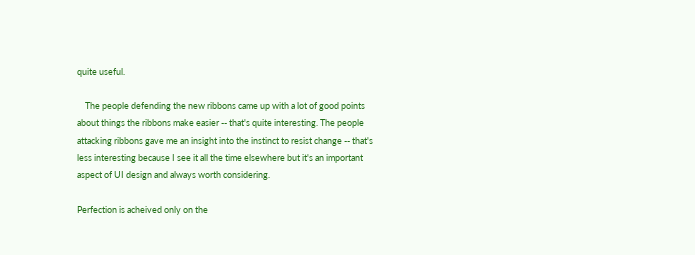quite useful.

    The people defending the new ribbons came up with a lot of good points about things the ribbons make easier -- that's quite interesting. The people attacking ribbons gave me an insight into the instinct to resist change -- that's less interesting because I see it all the time elsewhere but it's an important aspect of UI design and always worth considering.

Perfection is acheived only on the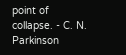point of collapse. - C. N. Parkinson